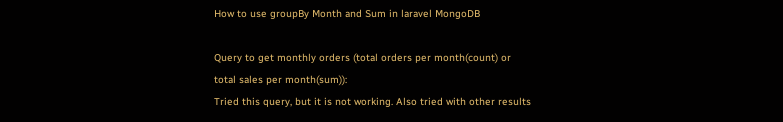How to use groupBy Month and Sum in laravel MongoDB

Query to get monthly orders (total orders per month(count) or total sales per month(sum)):
Tried this query, but it is not working. Also tried with other results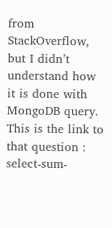from StackOverflow, but I didn’t understand how it is done with MongoDB query. This is the link to that question : select-sum-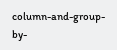column-and-group-by-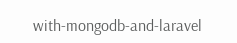with-mongodb-and-laravel